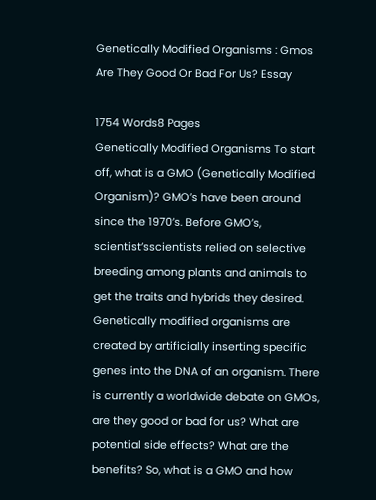Genetically Modified Organisms : Gmos Are They Good Or Bad For Us? Essay

1754 Words8 Pages
Genetically Modified Organisms To start off, what is a GMO (Genetically Modified Organism)? GMO’s have been around since the 1970’s. Before GMO’s, scientist’sscientists relied on selective breeding among plants and animals to get the traits and hybrids they desired. Genetically modified organisms are created by artificially inserting specific genes into the DNA of an organism. There is currently a worldwide debate on GMOs, are they good or bad for us? What are potential side effects? What are the benefits? So, what is a GMO and how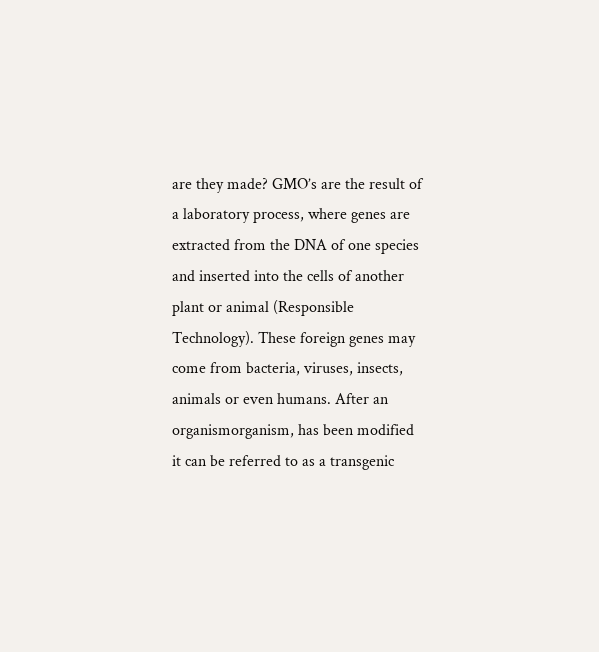are they made? GMO’s are the result of a laboratory process, where genes are extracted from the DNA of one species and inserted into the cells of another plant or animal (Responsible Technology). These foreign genes may come from bacteria, viruses, insects, animals or even humans. After an organismorganism, has been modified it can be referred to as a transgenic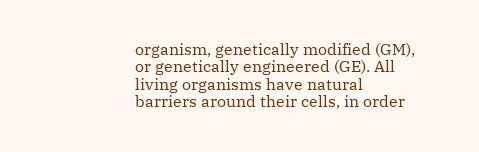organism, genetically modified (GM), or genetically engineered (GE). All living organisms have natural barriers around their cells, in order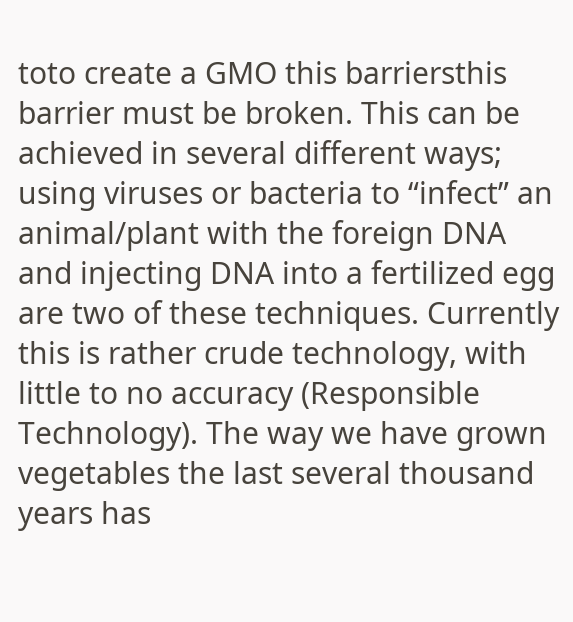toto create a GMO this barriersthis barrier must be broken. This can be achieved in several different ways; using viruses or bacteria to “infect” an animal/plant with the foreign DNA and injecting DNA into a fertilized egg are two of these techniques. Currently this is rather crude technology, with little to no accuracy (Responsible Technology). The way we have grown vegetables the last several thousand years has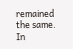remained the same. In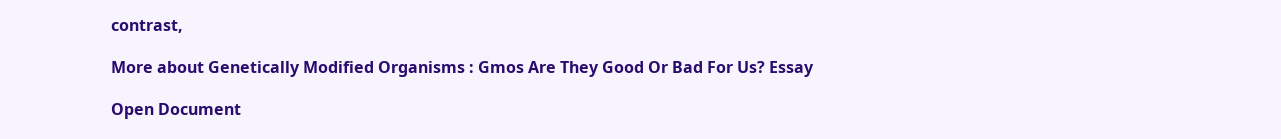contrast,

More about Genetically Modified Organisms : Gmos Are They Good Or Bad For Us? Essay

Open Document